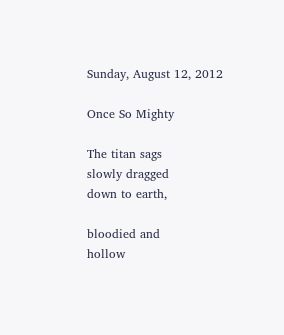Sunday, August 12, 2012

Once So Mighty

The titan sags
slowly dragged
down to earth,

bloodied and
hollow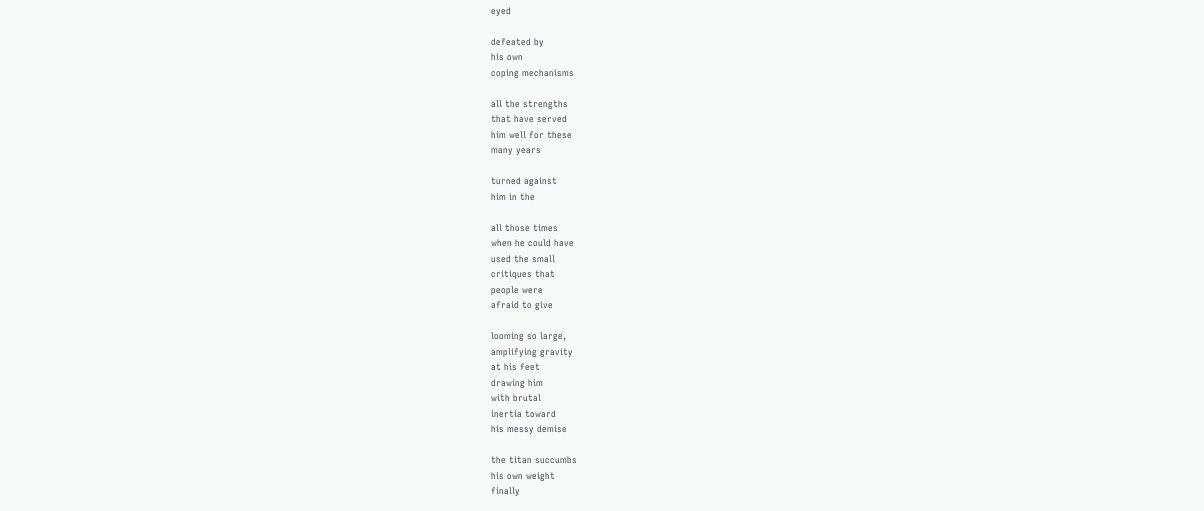eyed

defeated by
his own
coping mechanisms

all the strengths
that have served
him well for these
many years

turned against
him in the

all those times
when he could have
used the small
critiques that
people were
afraid to give

looming so large,
amplifying gravity
at his feet
drawing him
with brutal
inertia toward
his messy demise

the titan succumbs
his own weight
finally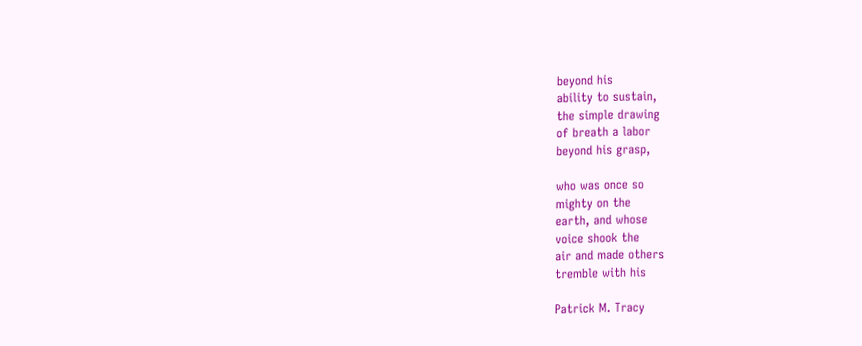beyond his
ability to sustain,
the simple drawing
of breath a labor
beyond his grasp,

who was once so
mighty on the
earth, and whose
voice shook the
air and made others
tremble with his

Patrick M. Tracy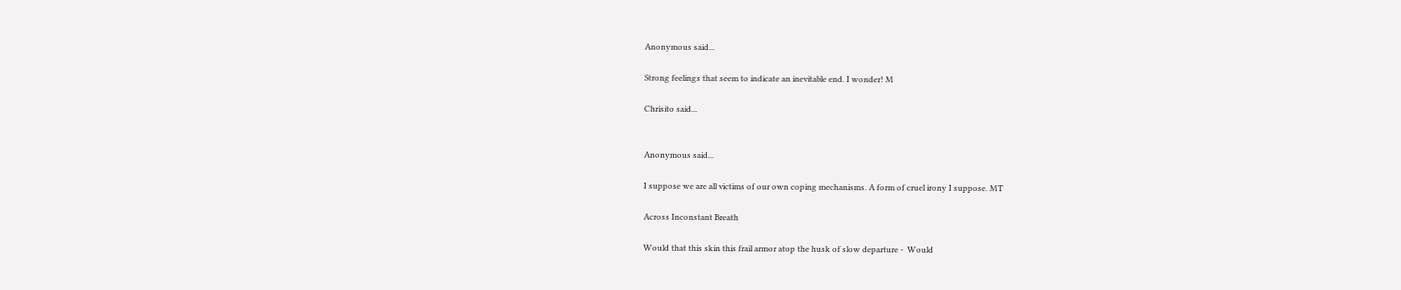Anonymous said...

Strong feelings that seem to indicate an inevitable end. I wonder! M

Chrisito said...


Anonymous said...

I suppose we are all victims of our own coping mechanisms. A form of cruel irony I suppose. MT

Across Inconstant Breath

Would that this skin this frail armor atop the husk of slow departure -  Would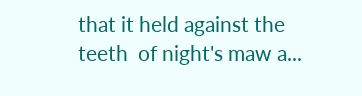that it held against the teeth  of night's maw a...